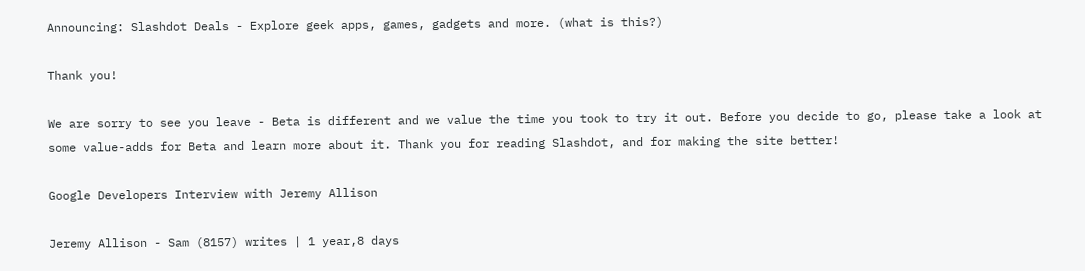Announcing: Slashdot Deals - Explore geek apps, games, gadgets and more. (what is this?)

Thank you!

We are sorry to see you leave - Beta is different and we value the time you took to try it out. Before you decide to go, please take a look at some value-adds for Beta and learn more about it. Thank you for reading Slashdot, and for making the site better!

Google Developers Interview with Jeremy Allison

Jeremy Allison - Sam (8157) writes | 1 year,8 days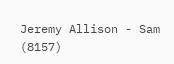Jeremy Allison - Sam (8157)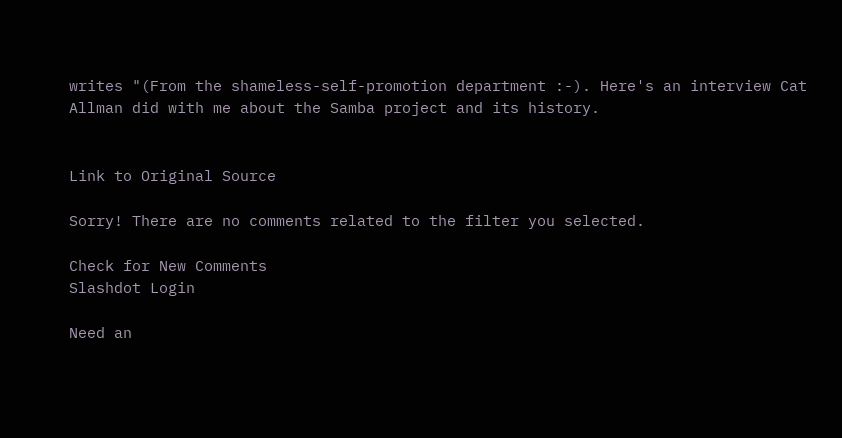writes "(From the shameless-self-promotion department :-). Here's an interview Cat Allman did with me about the Samba project and its history.


Link to Original Source

Sorry! There are no comments related to the filter you selected.

Check for New Comments
Slashdot Login

Need an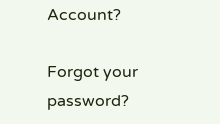Account?

Forgot your password?